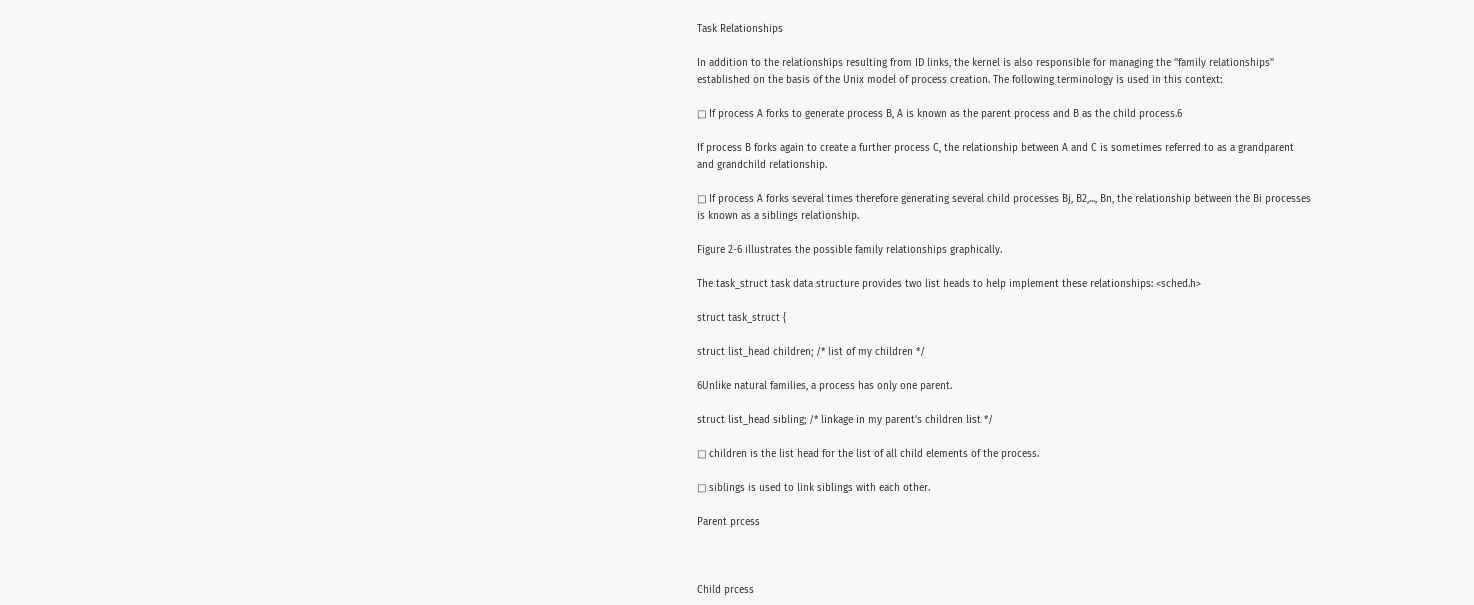Task Relationships

In addition to the relationships resulting from ID links, the kernel is also responsible for managing the ''family relationships'' established on the basis of the Unix model of process creation. The following terminology is used in this context:

□ If process A forks to generate process B, A is known as the parent process and B as the child process.6

If process B forks again to create a further process C, the relationship between A and C is sometimes referred to as a grandparent and grandchild relationship.

□ If process A forks several times therefore generating several child processes Bj, B2,..., Bn, the relationship between the Bi processes is known as a siblings relationship.

Figure 2-6 illustrates the possible family relationships graphically.

The task_struct task data structure provides two list heads to help implement these relationships: <sched.h>

struct task_struct {

struct list_head children; /* list of my children */

6Unlike natural families, a process has only one parent.

struct list_head sibling; /* linkage in my parent's children list */

□ children is the list head for the list of all child elements of the process.

□ siblings is used to link siblings with each other.

Parent prcess



Child prcess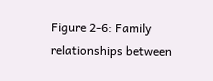Figure 2-6: Family relationships between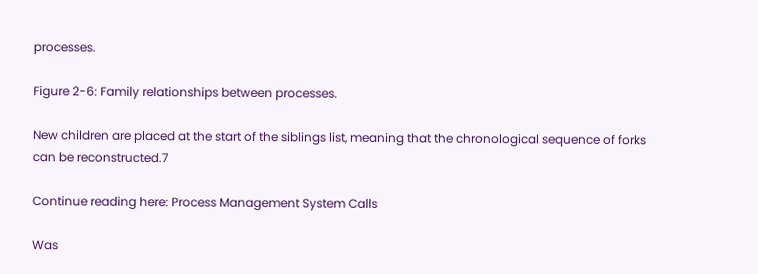processes.

Figure 2-6: Family relationships between processes.

New children are placed at the start of the siblings list, meaning that the chronological sequence of forks can be reconstructed.7

Continue reading here: Process Management System Calls

Was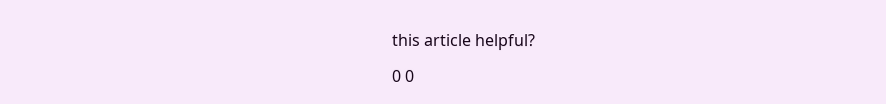this article helpful?

0 0